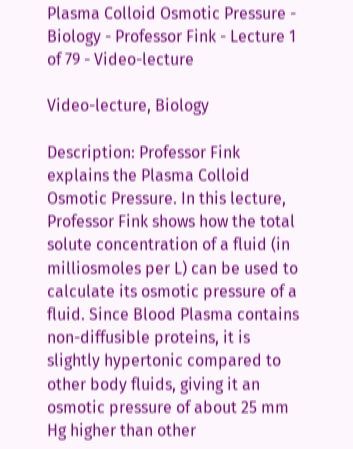Plasma Colloid Osmotic Pressure - Biology - Professor Fink - Lecture 1 of 79 - Video-lecture

Video-lecture, Biology

Description: Professor Fink explains the Plasma Colloid Osmotic Pressure. In this lecture, Professor Fink shows how the total solute concentration of a fluid (in milliosmoles per L) can be used to calculate its osmotic pressure of a fluid. Since Blood Plasma contains non-diffusible proteins, it is slightly hypertonic compared to other body fluids, giving it an osmotic pressure of about 25 mm Hg higher than other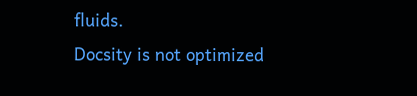fluids.
Docsity is not optimized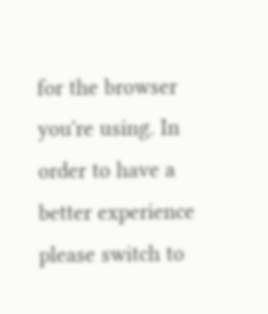for the browser you're using. In order to have a better experience please switch to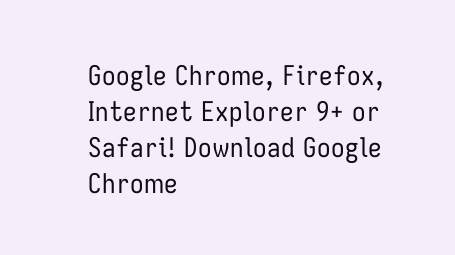Google Chrome, Firefox, Internet Explorer 9+ or Safari! Download Google Chrome